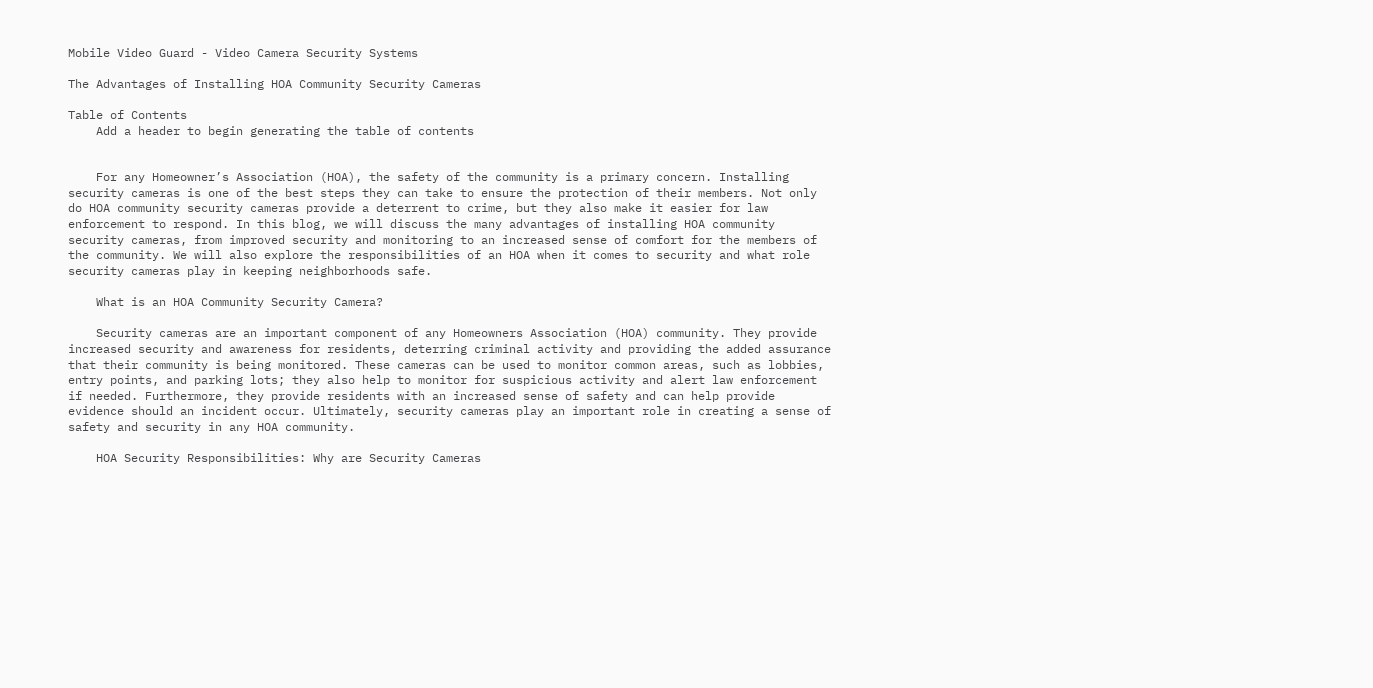Mobile Video Guard - Video Camera Security Systems

The Advantages of Installing HOA Community Security Cameras

Table of Contents
    Add a header to begin generating the table of contents


    For any Homeowner’s Association (HOA), the safety of the community is a primary concern. Installing security cameras is one of the best steps they can take to ensure the protection of their members. Not only do HOA community security cameras provide a deterrent to crime, but they also make it easier for law enforcement to respond. In this blog, we will discuss the many advantages of installing HOA community security cameras, from improved security and monitoring to an increased sense of comfort for the members of the community. We will also explore the responsibilities of an HOA when it comes to security and what role security cameras play in keeping neighborhoods safe.

    What is an HOA Community Security Camera?

    Security cameras are an important component of any Homeowners Association (HOA) community. They provide increased security and awareness for residents, deterring criminal activity and providing the added assurance that their community is being monitored. These cameras can be used to monitor common areas, such as lobbies, entry points, and parking lots; they also help to monitor for suspicious activity and alert law enforcement if needed. Furthermore, they provide residents with an increased sense of safety and can help provide evidence should an incident occur. Ultimately, security cameras play an important role in creating a sense of safety and security in any HOA community.

    HOA Security Responsibilities: Why are Security Cameras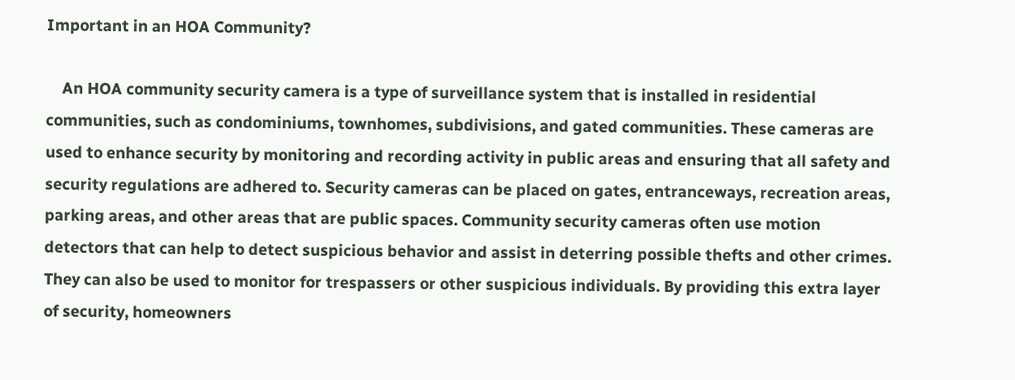Important in an HOA Community?

    An HOA community security camera is a type of surveillance system that is installed in residential communities, such as condominiums, townhomes, subdivisions, and gated communities. These cameras are used to enhance security by monitoring and recording activity in public areas and ensuring that all safety and security regulations are adhered to. Security cameras can be placed on gates, entranceways, recreation areas, parking areas, and other areas that are public spaces. Community security cameras often use motion detectors that can help to detect suspicious behavior and assist in deterring possible thefts and other crimes. They can also be used to monitor for trespassers or other suspicious individuals. By providing this extra layer of security, homeowners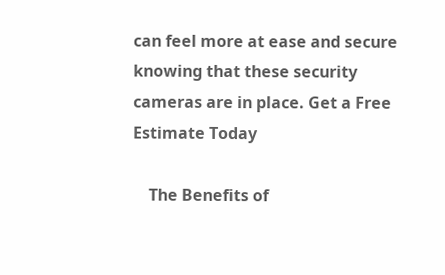can feel more at ease and secure knowing that these security cameras are in place. Get a Free Estimate Today

    The Benefits of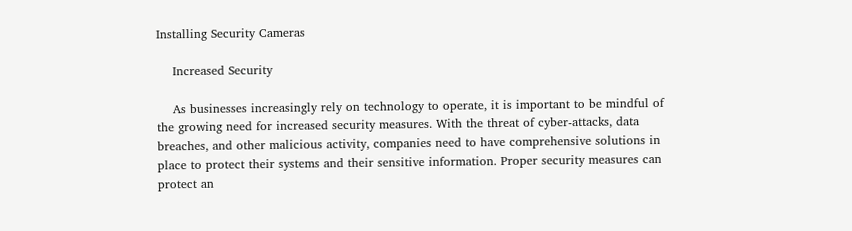Installing Security Cameras

    Increased Security

    As businesses increasingly rely on technology to operate, it is important to be mindful of the growing need for increased security measures. With the threat of cyber-attacks, data breaches, and other malicious activity, companies need to have comprehensive solutions in place to protect their systems and their sensitive information. Proper security measures can protect an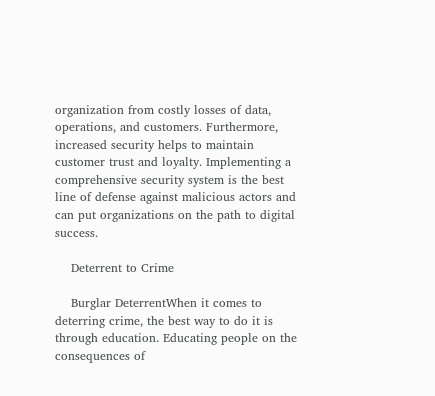organization from costly losses of data, operations, and customers. Furthermore, increased security helps to maintain customer trust and loyalty. Implementing a comprehensive security system is the best line of defense against malicious actors and can put organizations on the path to digital success.

    Deterrent to Crime

    Burglar DeterrentWhen it comes to deterring crime, the best way to do it is through education. Educating people on the consequences of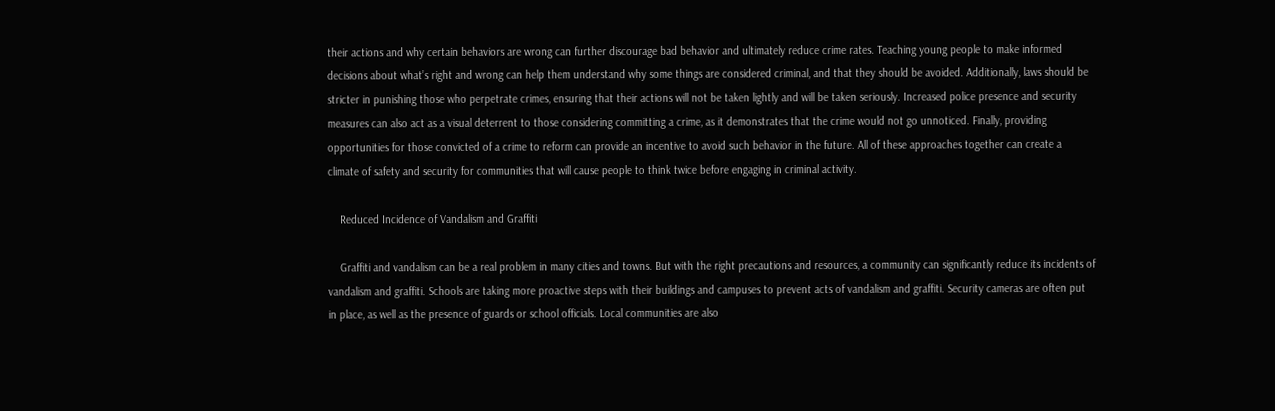their actions and why certain behaviors are wrong can further discourage bad behavior and ultimately reduce crime rates. Teaching young people to make informed decisions about what’s right and wrong can help them understand why some things are considered criminal, and that they should be avoided. Additionally, laws should be stricter in punishing those who perpetrate crimes, ensuring that their actions will not be taken lightly and will be taken seriously. Increased police presence and security measures can also act as a visual deterrent to those considering committing a crime, as it demonstrates that the crime would not go unnoticed. Finally, providing opportunities for those convicted of a crime to reform can provide an incentive to avoid such behavior in the future. All of these approaches together can create a climate of safety and security for communities that will cause people to think twice before engaging in criminal activity.

    Reduced Incidence of Vandalism and Graffiti

    Graffiti and vandalism can be a real problem in many cities and towns. But with the right precautions and resources, a community can significantly reduce its incidents of vandalism and graffiti. Schools are taking more proactive steps with their buildings and campuses to prevent acts of vandalism and graffiti. Security cameras are often put in place, as well as the presence of guards or school officials. Local communities are also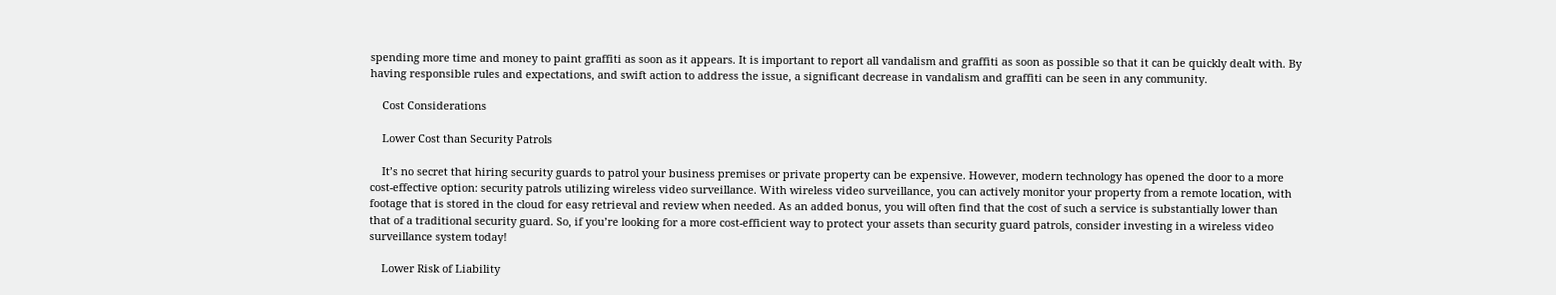spending more time and money to paint graffiti as soon as it appears. It is important to report all vandalism and graffiti as soon as possible so that it can be quickly dealt with. By having responsible rules and expectations, and swift action to address the issue, a significant decrease in vandalism and graffiti can be seen in any community.

    Cost Considerations

    Lower Cost than Security Patrols

    It’s no secret that hiring security guards to patrol your business premises or private property can be expensive. However, modern technology has opened the door to a more cost-effective option: security patrols utilizing wireless video surveillance. With wireless video surveillance, you can actively monitor your property from a remote location, with footage that is stored in the cloud for easy retrieval and review when needed. As an added bonus, you will often find that the cost of such a service is substantially lower than that of a traditional security guard. So, if you’re looking for a more cost-efficient way to protect your assets than security guard patrols, consider investing in a wireless video surveillance system today!

    Lower Risk of Liability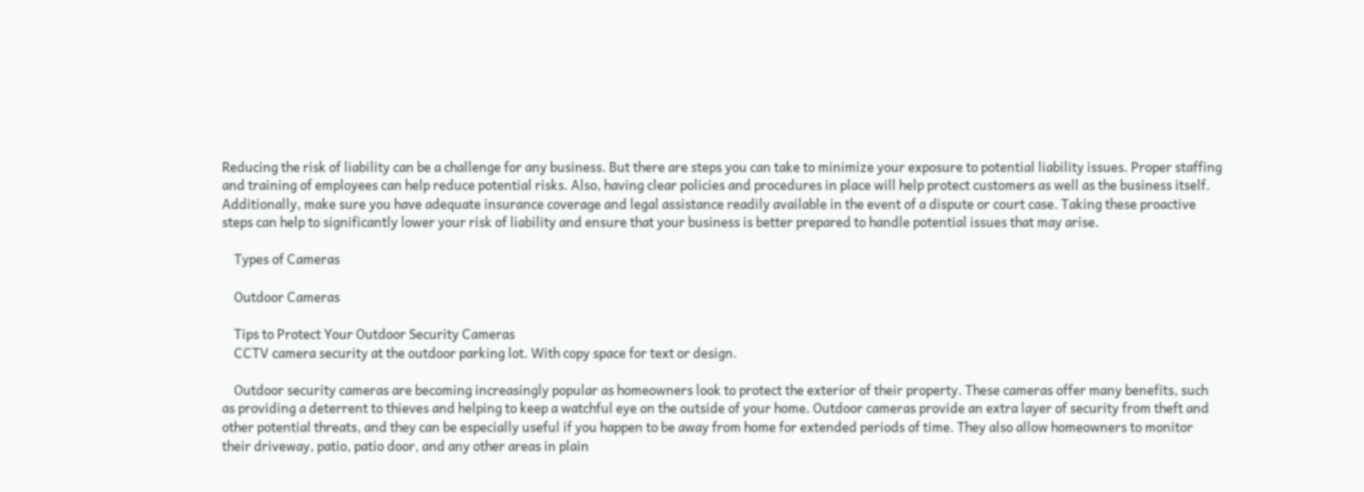Reducing the risk of liability can be a challenge for any business. But there are steps you can take to minimize your exposure to potential liability issues. Proper staffing and training of employees can help reduce potential risks. Also, having clear policies and procedures in place will help protect customers as well as the business itself. Additionally, make sure you have adequate insurance coverage and legal assistance readily available in the event of a dispute or court case. Taking these proactive steps can help to significantly lower your risk of liability and ensure that your business is better prepared to handle potential issues that may arise.

    Types of Cameras

    Outdoor Cameras

    Tips to Protect Your Outdoor Security Cameras
    CCTV camera security at the outdoor parking lot. With copy space for text or design.

    Outdoor security cameras are becoming increasingly popular as homeowners look to protect the exterior of their property. These cameras offer many benefits, such as providing a deterrent to thieves and helping to keep a watchful eye on the outside of your home. Outdoor cameras provide an extra layer of security from theft and other potential threats, and they can be especially useful if you happen to be away from home for extended periods of time. They also allow homeowners to monitor their driveway, patio, patio door, and any other areas in plain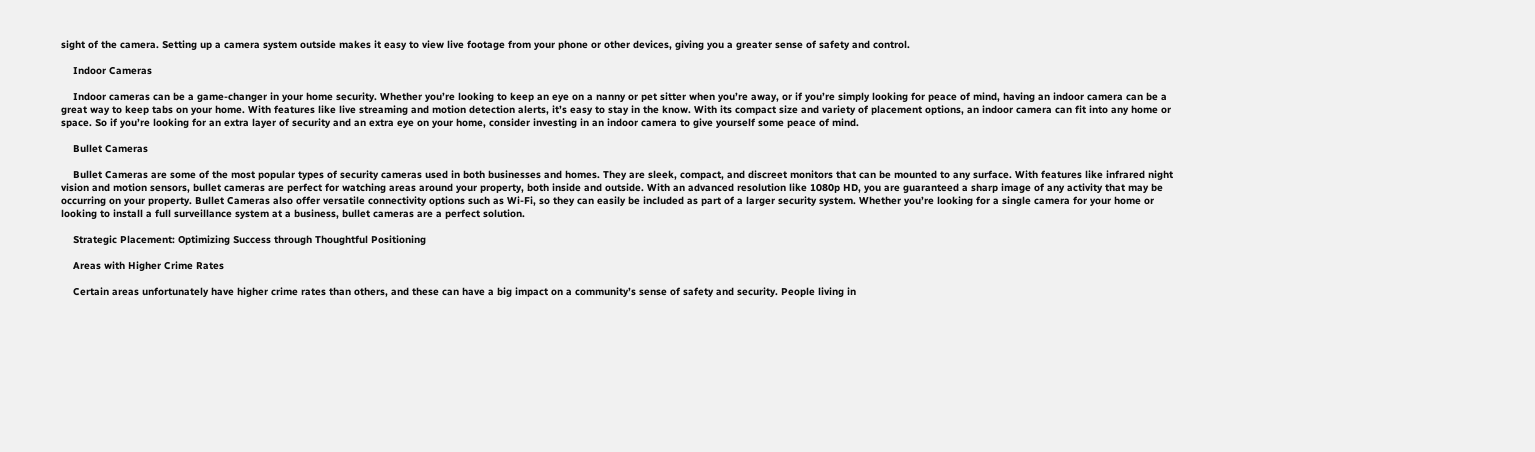sight of the camera. Setting up a camera system outside makes it easy to view live footage from your phone or other devices, giving you a greater sense of safety and control.

    Indoor Cameras

    Indoor cameras can be a game-changer in your home security. Whether you’re looking to keep an eye on a nanny or pet sitter when you’re away, or if you’re simply looking for peace of mind, having an indoor camera can be a great way to keep tabs on your home. With features like live streaming and motion detection alerts, it’s easy to stay in the know. With its compact size and variety of placement options, an indoor camera can fit into any home or space. So if you’re looking for an extra layer of security and an extra eye on your home, consider investing in an indoor camera to give yourself some peace of mind.

    Bullet Cameras

    Bullet Cameras are some of the most popular types of security cameras used in both businesses and homes. They are sleek, compact, and discreet monitors that can be mounted to any surface. With features like infrared night vision and motion sensors, bullet cameras are perfect for watching areas around your property, both inside and outside. With an advanced resolution like 1080p HD, you are guaranteed a sharp image of any activity that may be occurring on your property. Bullet Cameras also offer versatile connectivity options such as Wi-Fi, so they can easily be included as part of a larger security system. Whether you’re looking for a single camera for your home or looking to install a full surveillance system at a business, bullet cameras are a perfect solution.

    Strategic Placement: Optimizing Success through Thoughtful Positioning

    Areas with Higher Crime Rates

    Certain areas unfortunately have higher crime rates than others, and these can have a big impact on a community’s sense of safety and security. People living in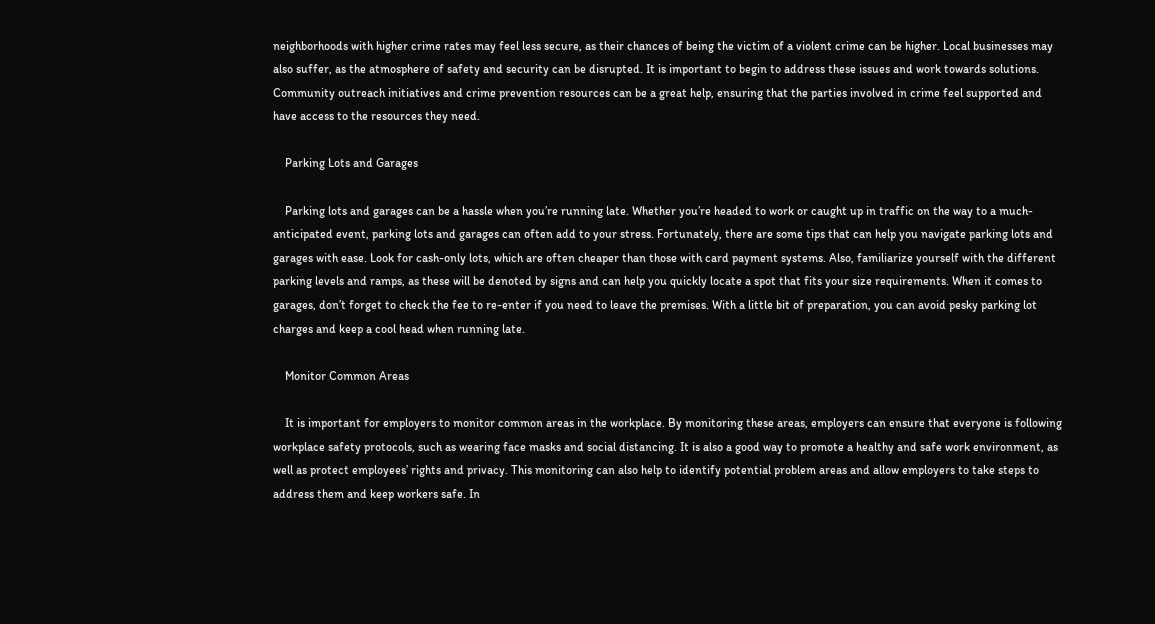neighborhoods with higher crime rates may feel less secure, as their chances of being the victim of a violent crime can be higher. Local businesses may also suffer, as the atmosphere of safety and security can be disrupted. It is important to begin to address these issues and work towards solutions. Community outreach initiatives and crime prevention resources can be a great help, ensuring that the parties involved in crime feel supported and have access to the resources they need.

    Parking Lots and Garages

    Parking lots and garages can be a hassle when you’re running late. Whether you’re headed to work or caught up in traffic on the way to a much-anticipated event, parking lots and garages can often add to your stress. Fortunately, there are some tips that can help you navigate parking lots and garages with ease. Look for cash-only lots, which are often cheaper than those with card payment systems. Also, familiarize yourself with the different parking levels and ramps, as these will be denoted by signs and can help you quickly locate a spot that fits your size requirements. When it comes to garages, don’t forget to check the fee to re-enter if you need to leave the premises. With a little bit of preparation, you can avoid pesky parking lot charges and keep a cool head when running late.

    Monitor Common Areas

    It is important for employers to monitor common areas in the workplace. By monitoring these areas, employers can ensure that everyone is following workplace safety protocols, such as wearing face masks and social distancing. It is also a good way to promote a healthy and safe work environment, as well as protect employees’ rights and privacy. This monitoring can also help to identify potential problem areas and allow employers to take steps to address them and keep workers safe. In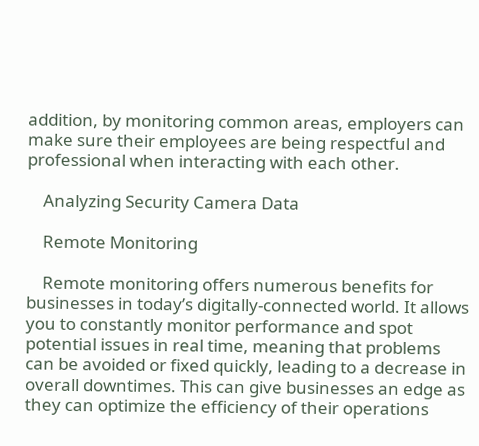addition, by monitoring common areas, employers can make sure their employees are being respectful and professional when interacting with each other.

    Analyzing Security Camera Data

    Remote Monitoring

    Remote monitoring offers numerous benefits for businesses in today’s digitally-connected world. It allows you to constantly monitor performance and spot potential issues in real time, meaning that problems can be avoided or fixed quickly, leading to a decrease in overall downtimes. This can give businesses an edge as they can optimize the efficiency of their operations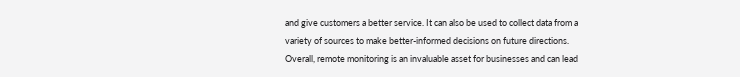and give customers a better service. It can also be used to collect data from a variety of sources to make better-informed decisions on future directions. Overall, remote monitoring is an invaluable asset for businesses and can lead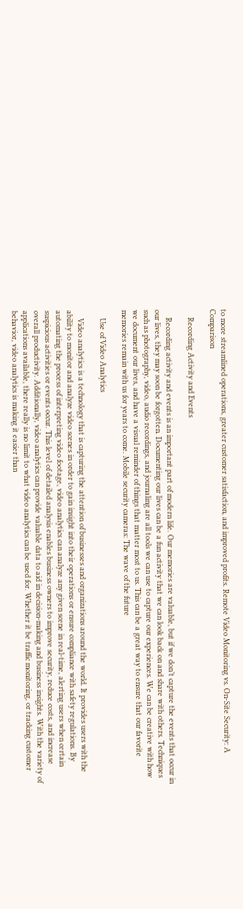to more streamlined operations, greater customer satisfaction, and improved profits. Remote Video Monitoring vs. On-Site Security: A Comparison

    Recording Activity and Events

    Recording activity and events is an important part of modern life. Our memories are valuable, but if we don’t capture the events that occur in our lives, they may soon be forgotten. Documenting our lives can be a fun activity that we can look back on and share with others. Techniques such as photography, video, audio recordings, and journaling are all tools we can use to capture our experiences. We can be creative with how we document our lives, and have a visual reminder of things that matter most to us. This can be a great way to ensure that our favorite memories remain with us for years to come. Mobile security cameras: The wave of the future

    Use of Video Analytics

    Video analytics is a technology that is capturing the attention of businesses and organizations around the world. It provides users with the ability to monitor and analyze video scenes in order to gain insight into their operations or ensure compliance with safety regulations. By automating the process of interpreting video footage, video analytics can analyze any given scene in real-time, alerting users when certain suspicious activities or events occur. This level of detailed analysis enables business owners to improve security, reduce costs, and increase overall productivity. Additionally, video analytics can provide valuable data to aid in decision-making and business insights. With the variety of applications available, there really is no limit to what video analytics can be used for. Whether it be traffic monitoring, or tracking customer behavior, video analytics is making it easier than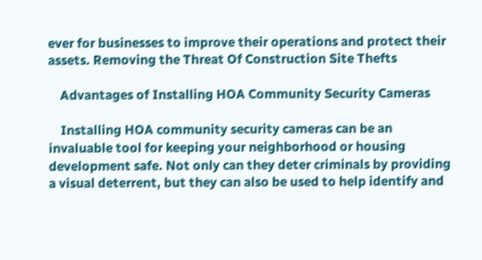ever for businesses to improve their operations and protect their assets. Removing the Threat Of Construction Site Thefts

    Advantages of Installing HOA Community Security Cameras

    Installing HOA community security cameras can be an invaluable tool for keeping your neighborhood or housing development safe. Not only can they deter criminals by providing a visual deterrent, but they can also be used to help identify and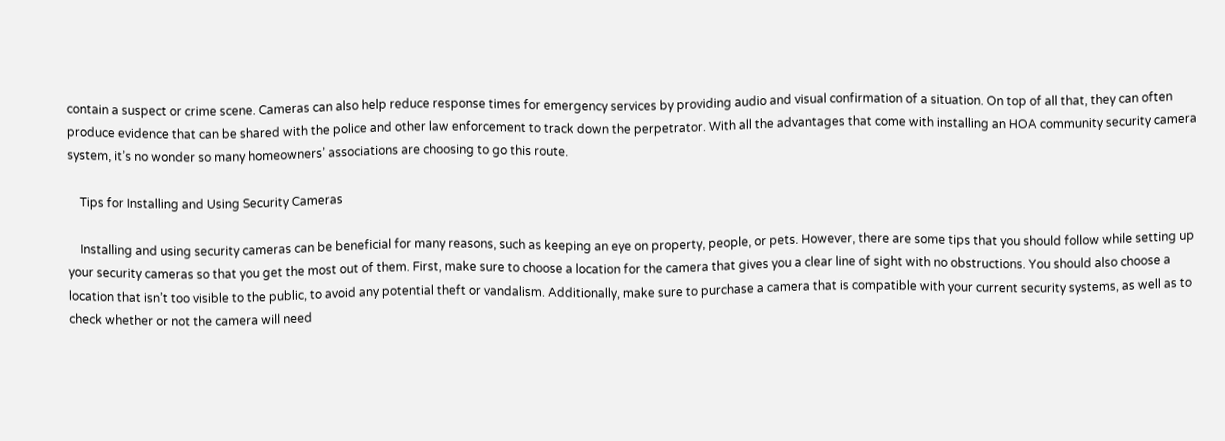contain a suspect or crime scene. Cameras can also help reduce response times for emergency services by providing audio and visual confirmation of a situation. On top of all that, they can often produce evidence that can be shared with the police and other law enforcement to track down the perpetrator. With all the advantages that come with installing an HOA community security camera system, it’s no wonder so many homeowners’ associations are choosing to go this route.

    Tips for Installing and Using Security Cameras

    Installing and using security cameras can be beneficial for many reasons, such as keeping an eye on property, people, or pets. However, there are some tips that you should follow while setting up your security cameras so that you get the most out of them. First, make sure to choose a location for the camera that gives you a clear line of sight with no obstructions. You should also choose a location that isn’t too visible to the public, to avoid any potential theft or vandalism. Additionally, make sure to purchase a camera that is compatible with your current security systems, as well as to check whether or not the camera will need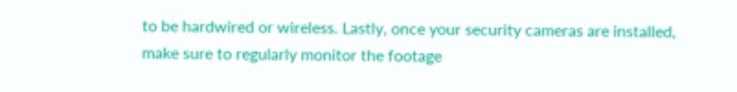to be hardwired or wireless. Lastly, once your security cameras are installed, make sure to regularly monitor the footage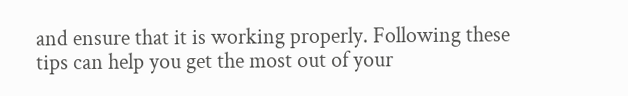and ensure that it is working properly. Following these tips can help you get the most out of your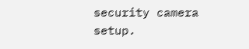security camera setup.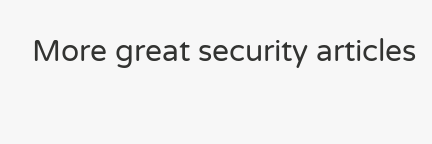More great security articles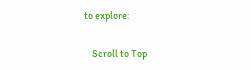to explore:

    Scroll to Top